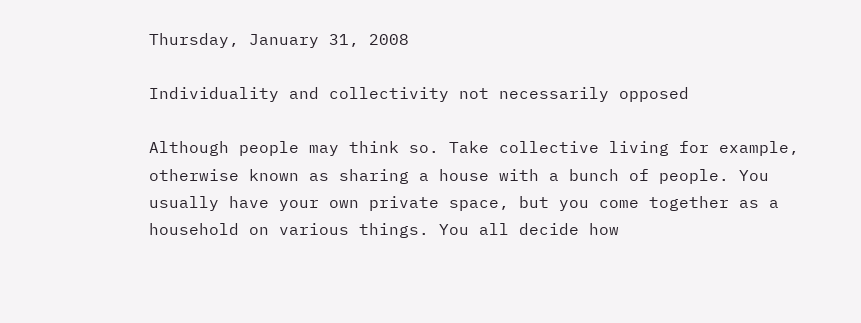Thursday, January 31, 2008

Individuality and collectivity not necessarily opposed

Although people may think so. Take collective living for example, otherwise known as sharing a house with a bunch of people. You usually have your own private space, but you come together as a household on various things. You all decide how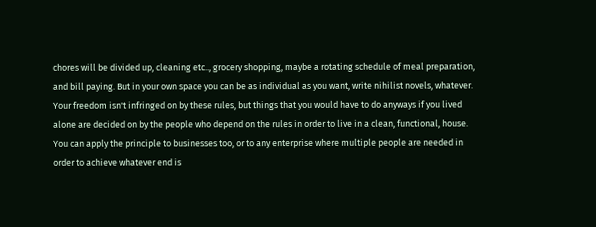chores will be divided up, cleaning etc.., grocery shopping, maybe a rotating schedule of meal preparation, and bill paying. But in your own space you can be as individual as you want, write nihilist novels, whatever. Your freedom isn't infringed on by these rules, but things that you would have to do anyways if you lived alone are decided on by the people who depend on the rules in order to live in a clean, functional, house. You can apply the principle to businesses too, or to any enterprise where multiple people are needed in order to achieve whatever end is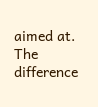aimed at. The difference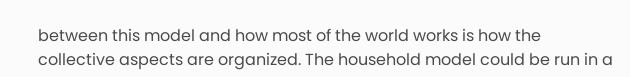between this model and how most of the world works is how the collective aspects are organized. The household model could be run in a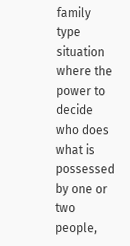family type situation where the power to decide who does what is possessed by one or two people,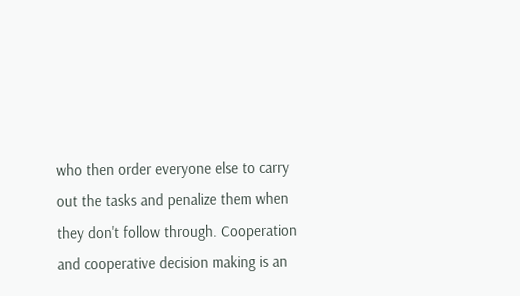who then order everyone else to carry out the tasks and penalize them when they don't follow through. Cooperation and cooperative decision making is an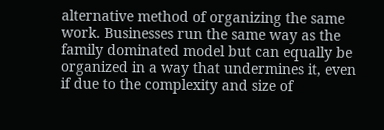alternative method of organizing the same work. Businesses run the same way as the family dominated model but can equally be organized in a way that undermines it, even if due to the complexity and size of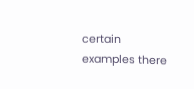certain examples there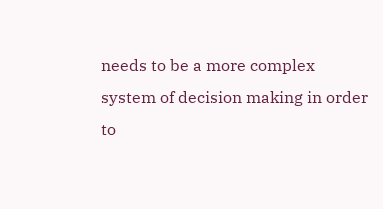needs to be a more complex system of decision making in order to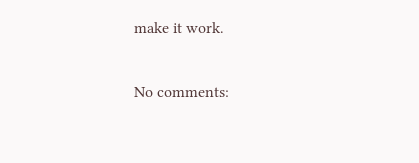make it work.

No comments: